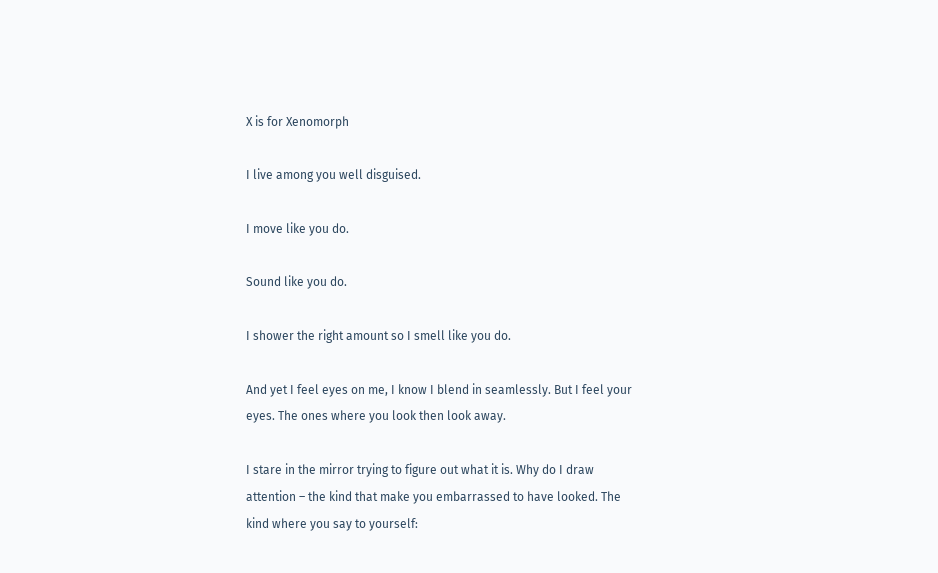X is for Xenomorph

I live among you well disguised.

I move like you do.

Sound like you do.

I shower the right amount so I smell like you do.

And yet I feel eyes on me, I know I blend in seamlessly. But I feel your eyes. The ones where you look then look away.

I stare in the mirror trying to figure out what it is. Why do I draw attention – the kind that make you embarrassed to have looked. The kind where you say to yourself: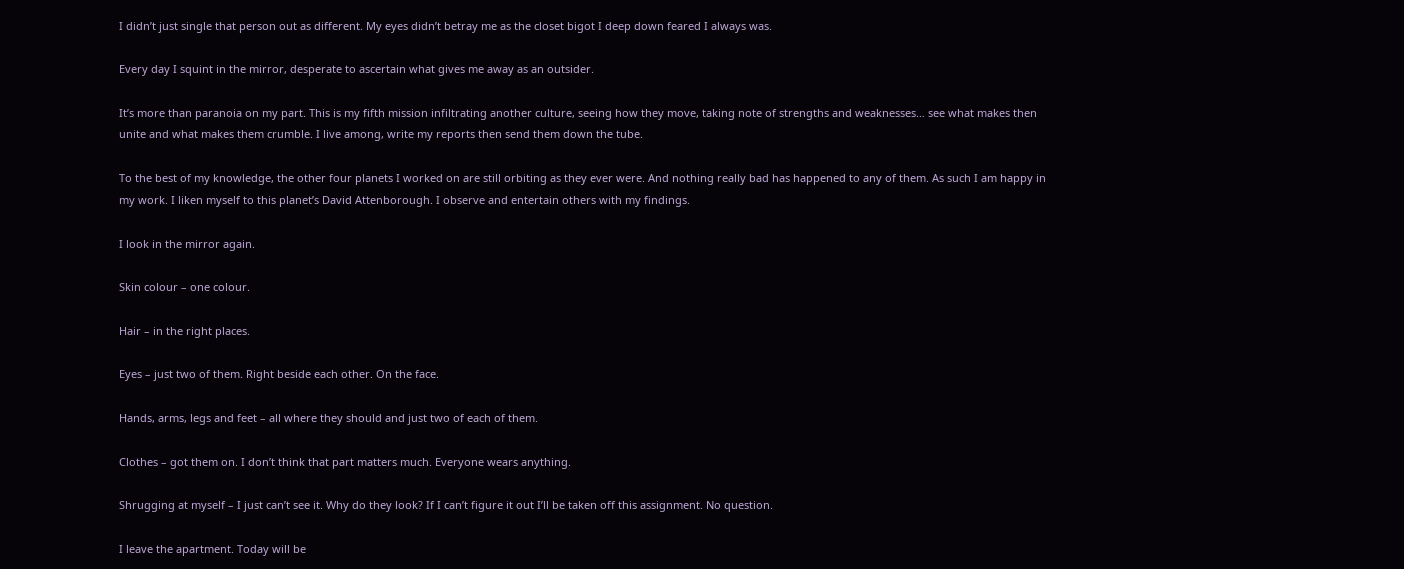I didn’t just single that person out as different. My eyes didn’t betray me as the closet bigot I deep down feared I always was.

Every day I squint in the mirror, desperate to ascertain what gives me away as an outsider.

It’s more than paranoia on my part. This is my fifth mission infiltrating another culture, seeing how they move, taking note of strengths and weaknesses… see what makes then unite and what makes them crumble. I live among, write my reports then send them down the tube.

To the best of my knowledge, the other four planets I worked on are still orbiting as they ever were. And nothing really bad has happened to any of them. As such I am happy in my work. I liken myself to this planet’s David Attenborough. I observe and entertain others with my findings.

I look in the mirror again.

Skin colour – one colour.

Hair – in the right places.

Eyes – just two of them. Right beside each other. On the face.

Hands, arms, legs and feet – all where they should and just two of each of them.

Clothes – got them on. I don’t think that part matters much. Everyone wears anything.

Shrugging at myself – I just can’t see it. Why do they look? If I can’t figure it out I’ll be taken off this assignment. No question.

I leave the apartment. Today will be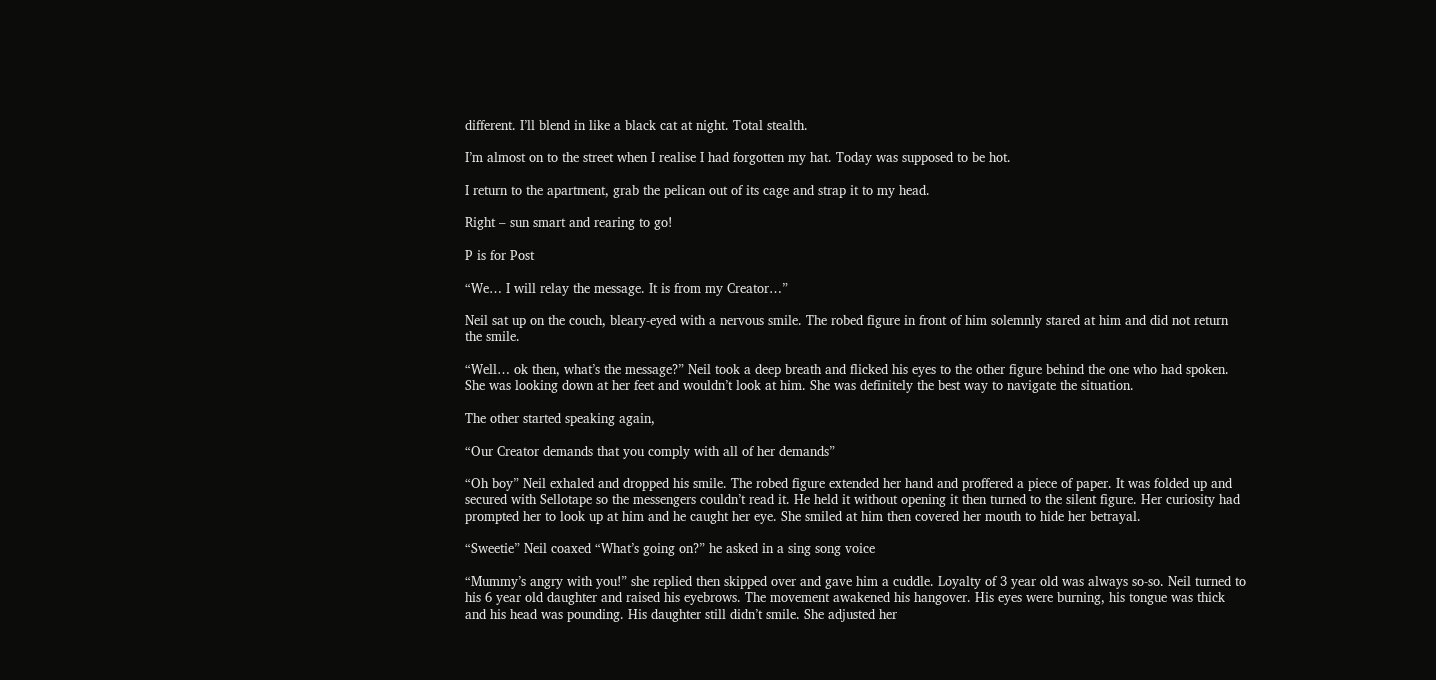different. I’ll blend in like a black cat at night. Total stealth.

I’m almost on to the street when I realise I had forgotten my hat. Today was supposed to be hot.

I return to the apartment, grab the pelican out of its cage and strap it to my head.

Right – sun smart and rearing to go!

P is for Post

“We… I will relay the message. It is from my Creator…”

Neil sat up on the couch, bleary-eyed with a nervous smile. The robed figure in front of him solemnly stared at him and did not return the smile.

“Well… ok then, what’s the message?” Neil took a deep breath and flicked his eyes to the other figure behind the one who had spoken. She was looking down at her feet and wouldn’t look at him. She was definitely the best way to navigate the situation.

The other started speaking again,

“Our Creator demands that you comply with all of her demands”

“Oh boy” Neil exhaled and dropped his smile. The robed figure extended her hand and proffered a piece of paper. It was folded up and secured with Sellotape so the messengers couldn’t read it. He held it without opening it then turned to the silent figure. Her curiosity had prompted her to look up at him and he caught her eye. She smiled at him then covered her mouth to hide her betrayal.

“Sweetie” Neil coaxed “What’s going on?” he asked in a sing song voice

“Mummy’s angry with you!” she replied then skipped over and gave him a cuddle. Loyalty of 3 year old was always so-so. Neil turned to his 6 year old daughter and raised his eyebrows. The movement awakened his hangover. His eyes were burning, his tongue was thick and his head was pounding. His daughter still didn’t smile. She adjusted her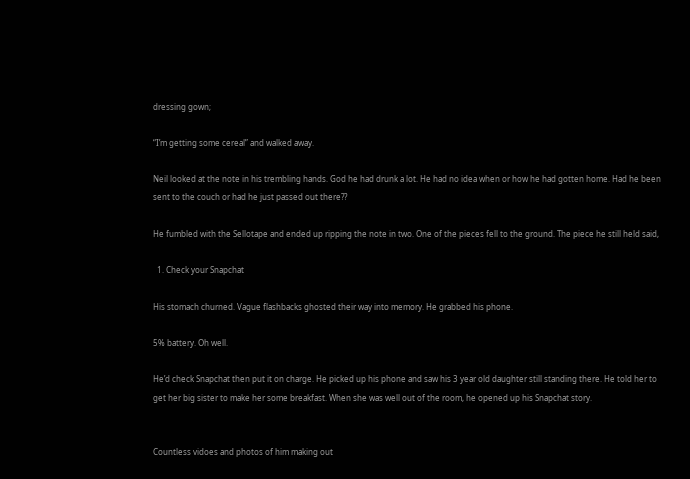dressing gown;

“I’m getting some cereal” and walked away.

Neil looked at the note in his trembling hands. God he had drunk a lot. He had no idea when or how he had gotten home. Had he been sent to the couch or had he just passed out there??

He fumbled with the Sellotape and ended up ripping the note in two. One of the pieces fell to the ground. The piece he still held said,

  1. Check your Snapchat

His stomach churned. Vague flashbacks ghosted their way into memory. He grabbed his phone.

5% battery. Oh well.

He’d check Snapchat then put it on charge. He picked up his phone and saw his 3 year old daughter still standing there. He told her to get her big sister to make her some breakfast. When she was well out of the room, he opened up his Snapchat story.


Countless vidoes and photos of him making out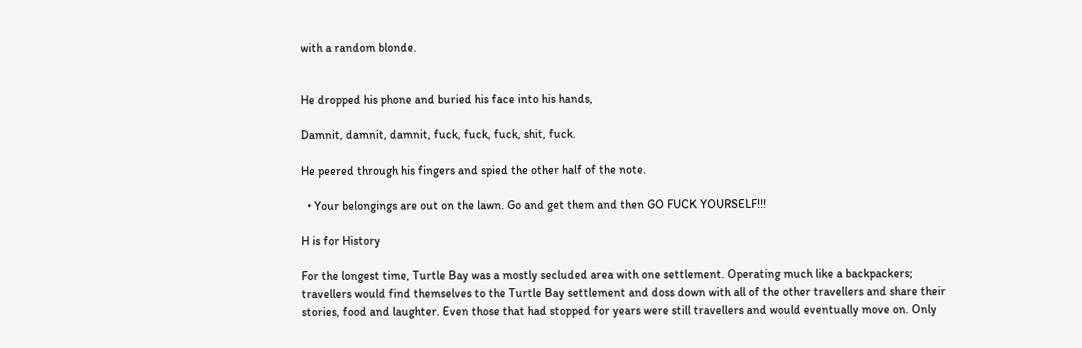with a random blonde.


He dropped his phone and buried his face into his hands,

Damnit, damnit, damnit, fuck, fuck, fuck, shit, fuck.

He peered through his fingers and spied the other half of the note.

  • Your belongings are out on the lawn. Go and get them and then GO FUCK YOURSELF!!!

H is for History

For the longest time, Turtle Bay was a mostly secluded area with one settlement. Operating much like a backpackers; travellers would find themselves to the Turtle Bay settlement and doss down with all of the other travellers and share their stories, food and laughter. Even those that had stopped for years were still travellers and would eventually move on. Only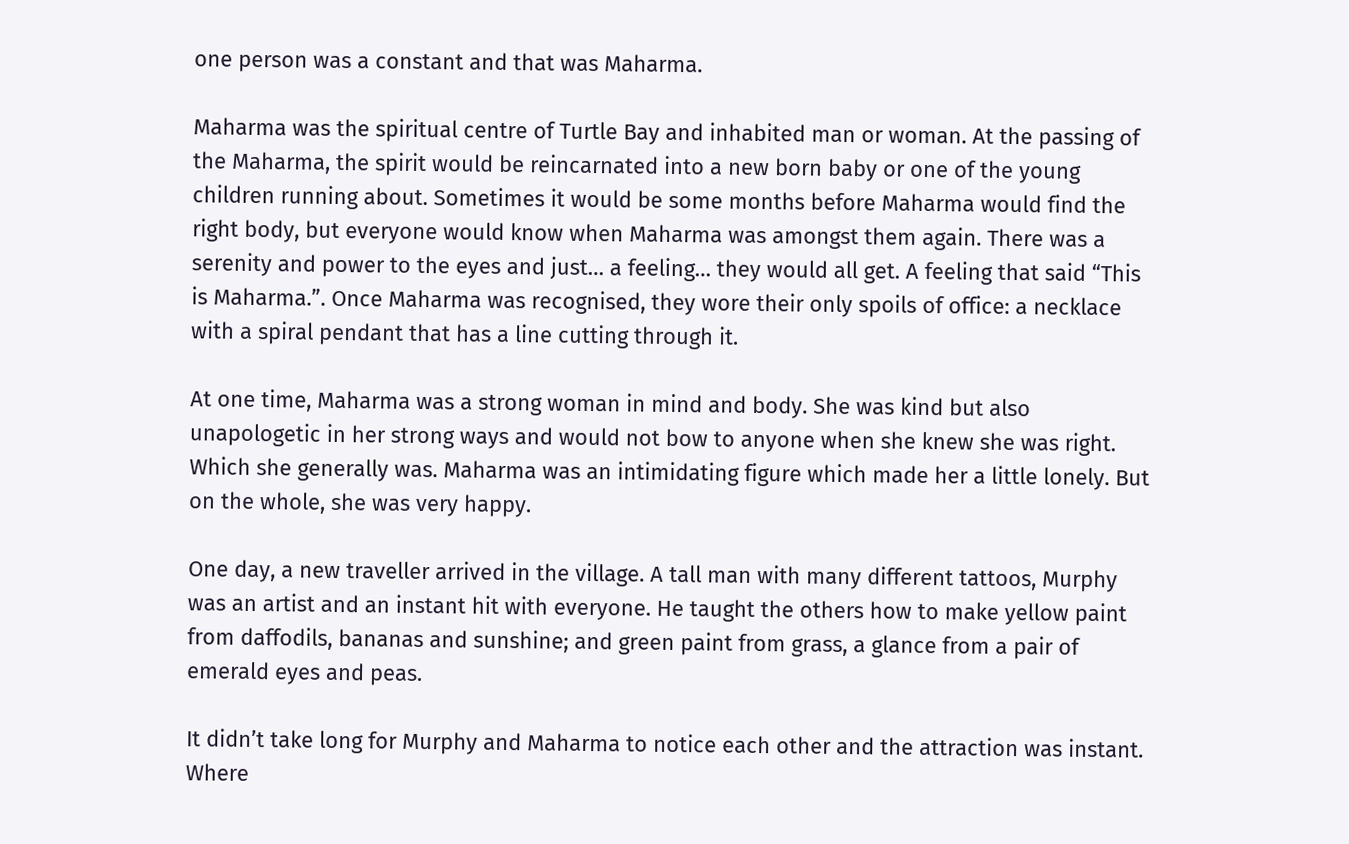one person was a constant and that was Maharma.

Maharma was the spiritual centre of Turtle Bay and inhabited man or woman. At the passing of the Maharma, the spirit would be reincarnated into a new born baby or one of the young children running about. Sometimes it would be some months before Maharma would find the right body, but everyone would know when Maharma was amongst them again. There was a serenity and power to the eyes and just… a feeling… they would all get. A feeling that said “This is Maharma.”. Once Maharma was recognised, they wore their only spoils of office: a necklace with a spiral pendant that has a line cutting through it.

At one time, Maharma was a strong woman in mind and body. She was kind but also unapologetic in her strong ways and would not bow to anyone when she knew she was right. Which she generally was. Maharma was an intimidating figure which made her a little lonely. But on the whole, she was very happy.

One day, a new traveller arrived in the village. A tall man with many different tattoos, Murphy was an artist and an instant hit with everyone. He taught the others how to make yellow paint from daffodils, bananas and sunshine; and green paint from grass, a glance from a pair of emerald eyes and peas.

It didn’t take long for Murphy and Maharma to notice each other and the attraction was instant. Where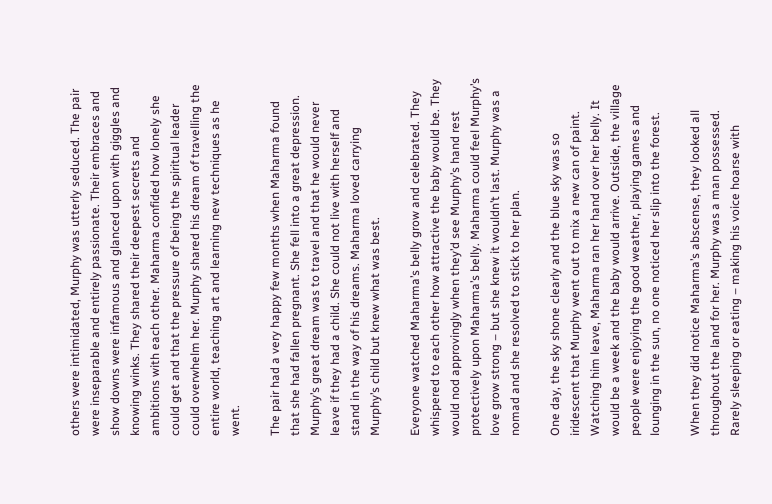others were intimidated, Murphy was utterly seduced. The pair were inseparable and entirely passionate. Their embraces and show downs were infamous and glanced upon with giggles and knowing winks. They shared their deepest secrets and ambitions with each other. Maharma confided how lonely she could get and that the pressure of being the spiritual leader could overwhelm her. Murphy shared his dream of travelling the entire world, teaching art and learning new techniques as he went.

The pair had a very happy few months when Maharma found that she had fallen pregnant. She fell into a great depression. Murphy’s great dream was to travel and that he would never leave if they had a child. She could not live with herself and stand in the way of his dreams. Maharma loved carrying Murphy’s child but knew what was best.

Everyone watched Maharma’s belly grow and celebrated. They whispered to each other how attractive the baby would be. They would nod approvingly when they’d see Murphy’s hand rest protectively upon Maharma’s belly. Maharma could feel Murphy’s love grow strong – but she knew it wouldn’t last. Murphy was a nomad and she resolved to stick to her plan.

One day, the sky shone clearly and the blue sky was so iridescent that Murphy went out to mix a new can of paint. Watching him leave, Maharma ran her hand over her belly. It would be a week and the baby would arrive. Outside, the village people were enjoying the good weather, playing games and lounging in the sun, no one noticed her slip into the forest.

When they did notice Maharma’s abscense, they looked all throughout the land for her. Murphy was a man possessed. Rarely sleeping or eating – making his voice hoarse with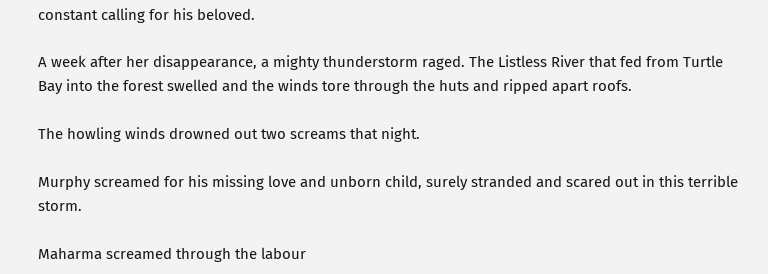constant calling for his beloved.

A week after her disappearance, a mighty thunderstorm raged. The Listless River that fed from Turtle Bay into the forest swelled and the winds tore through the huts and ripped apart roofs.

The howling winds drowned out two screams that night.

Murphy screamed for his missing love and unborn child, surely stranded and scared out in this terrible storm.

Maharma screamed through the labour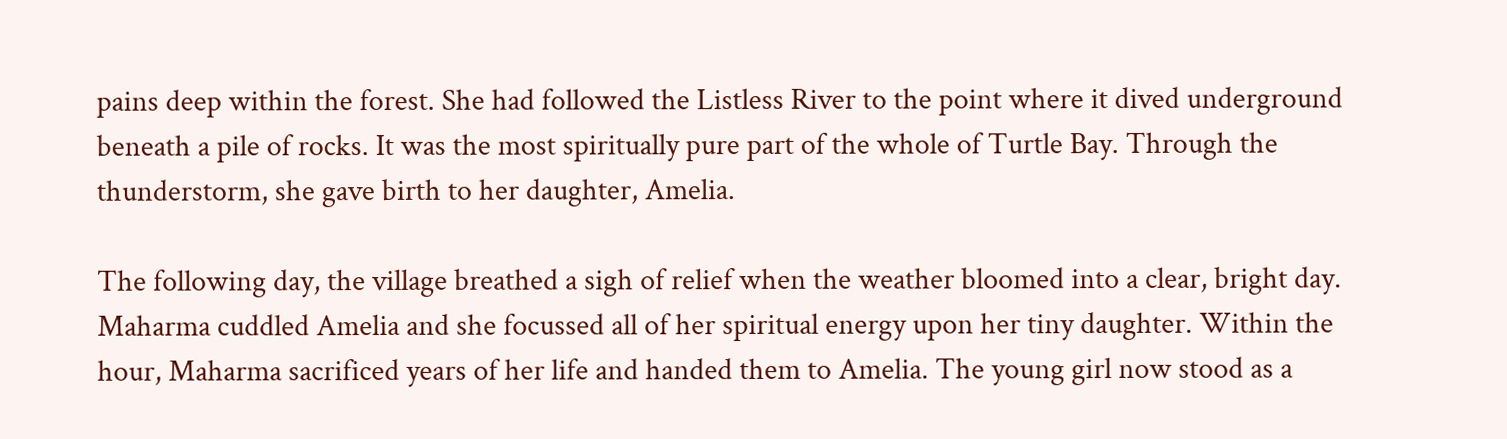pains deep within the forest. She had followed the Listless River to the point where it dived underground beneath a pile of rocks. It was the most spiritually pure part of the whole of Turtle Bay. Through the thunderstorm, she gave birth to her daughter, Amelia.

The following day, the village breathed a sigh of relief when the weather bloomed into a clear, bright day. Maharma cuddled Amelia and she focussed all of her spiritual energy upon her tiny daughter. Within the hour, Maharma sacrificed years of her life and handed them to Amelia. The young girl now stood as a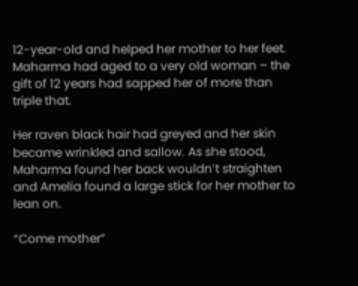12-year-old and helped her mother to her feet. Maharma had aged to a very old woman – the gift of 12 years had sapped her of more than triple that.

Her raven black hair had greyed and her skin became wrinkled and sallow. As she stood, Maharma found her back wouldn’t straighten and Amelia found a large stick for her mother to lean on.

“Come mother”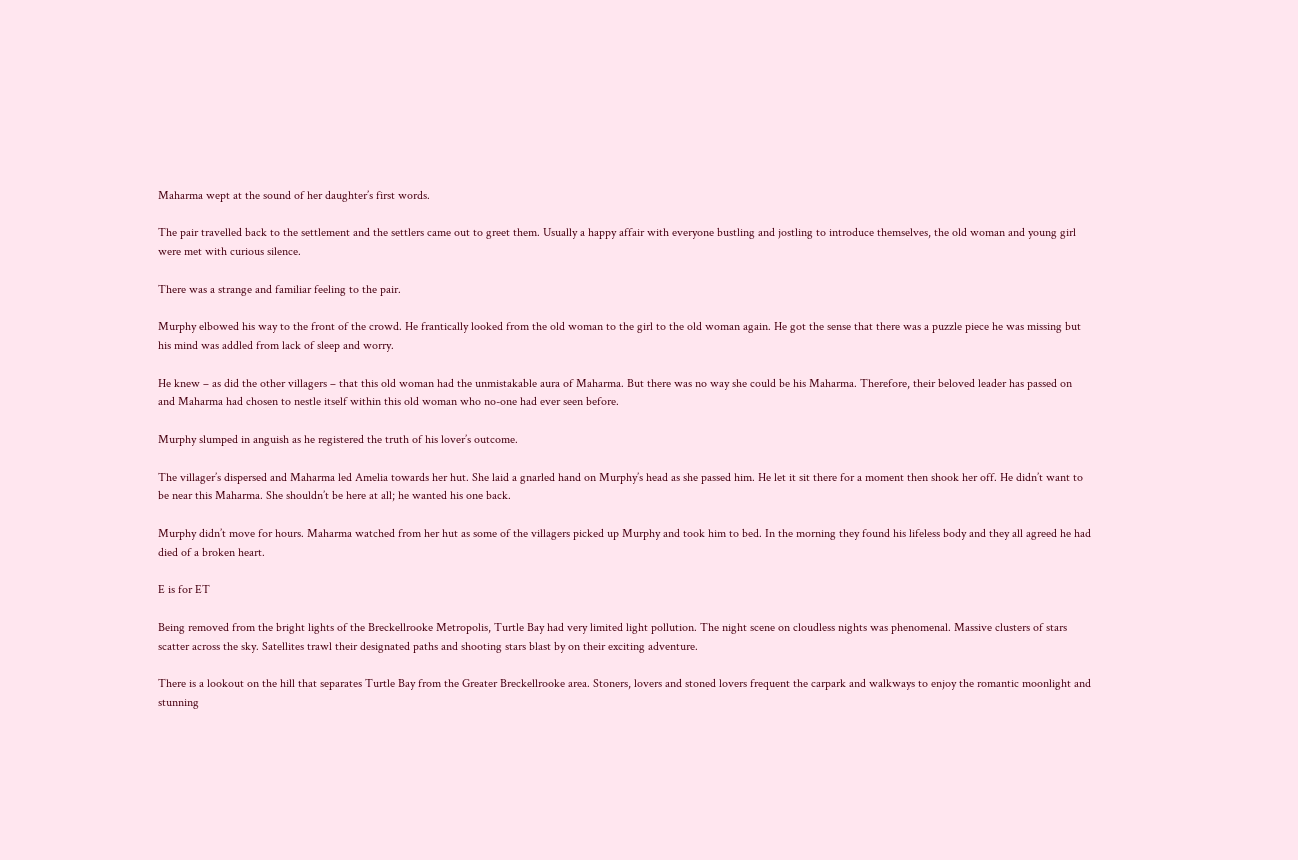Maharma wept at the sound of her daughter’s first words.

The pair travelled back to the settlement and the settlers came out to greet them. Usually a happy affair with everyone bustling and jostling to introduce themselves, the old woman and young girl were met with curious silence.

There was a strange and familiar feeling to the pair.

Murphy elbowed his way to the front of the crowd. He frantically looked from the old woman to the girl to the old woman again. He got the sense that there was a puzzle piece he was missing but his mind was addled from lack of sleep and worry.

He knew – as did the other villagers – that this old woman had the unmistakable aura of Maharma. But there was no way she could be his Maharma. Therefore, their beloved leader has passed on and Maharma had chosen to nestle itself within this old woman who no-one had ever seen before.

Murphy slumped in anguish as he registered the truth of his lover’s outcome.

The villager’s dispersed and Maharma led Amelia towards her hut. She laid a gnarled hand on Murphy’s head as she passed him. He let it sit there for a moment then shook her off. He didn’t want to be near this Maharma. She shouldn’t be here at all; he wanted his one back.

Murphy didn’t move for hours. Maharma watched from her hut as some of the villagers picked up Murphy and took him to bed. In the morning they found his lifeless body and they all agreed he had died of a broken heart.

E is for ET

Being removed from the bright lights of the Breckellrooke Metropolis, Turtle Bay had very limited light pollution. The night scene on cloudless nights was phenomenal. Massive clusters of stars scatter across the sky. Satellites trawl their designated paths and shooting stars blast by on their exciting adventure.

There is a lookout on the hill that separates Turtle Bay from the Greater Breckellrooke area. Stoners, lovers and stoned lovers frequent the carpark and walkways to enjoy the romantic moonlight and stunning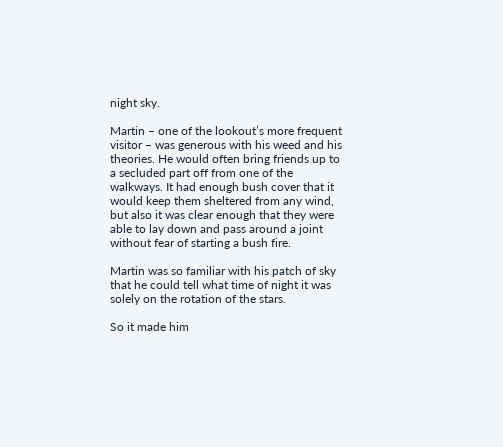night sky.

Martin – one of the lookout’s more frequent visitor – was generous with his weed and his theories. He would often bring friends up to a secluded part off from one of the walkways. It had enough bush cover that it would keep them sheltered from any wind, but also it was clear enough that they were able to lay down and pass around a joint without fear of starting a bush fire.

Martin was so familiar with his patch of sky that he could tell what time of night it was solely on the rotation of the stars.

So it made him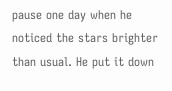pause one day when he noticed the stars brighter than usual. He put it down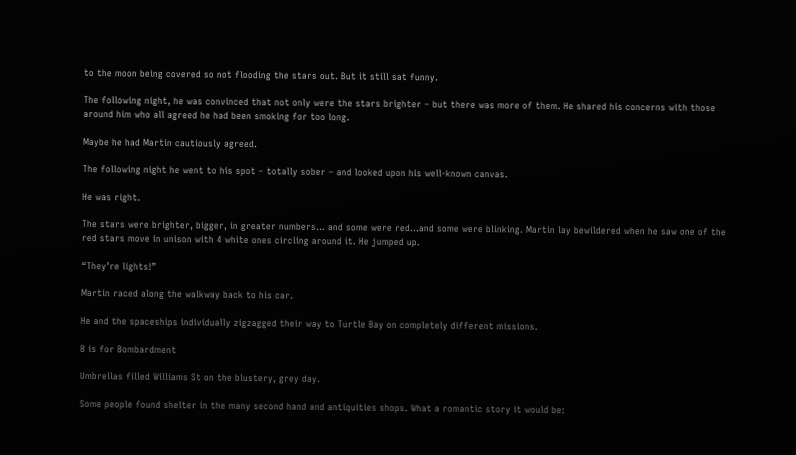to the moon being covered so not flooding the stars out. But it still sat funny.

The following night, he was convinced that not only were the stars brighter – but there was more of them. He shared his concerns with those around him who all agreed he had been smoking for too long.

Maybe he had Martin cautiously agreed.

The following night he went to his spot – totally sober – and looked upon his well-known canvas.

He was right.

The stars were brighter, bigger, in greater numbers… and some were red…and some were blinking. Martin lay bewildered when he saw one of the red stars move in unison with 4 white ones circling around it. He jumped up.

“They’re lights!”

Martin raced along the walkway back to his car.

He and the spaceships individually zigzagged their way to Turtle Bay on completely different missions.

B is for Bombardment

Umbrellas filled Williams St on the blustery, grey day.

Some people found shelter in the many second hand and antiquities shops. What a romantic story it would be: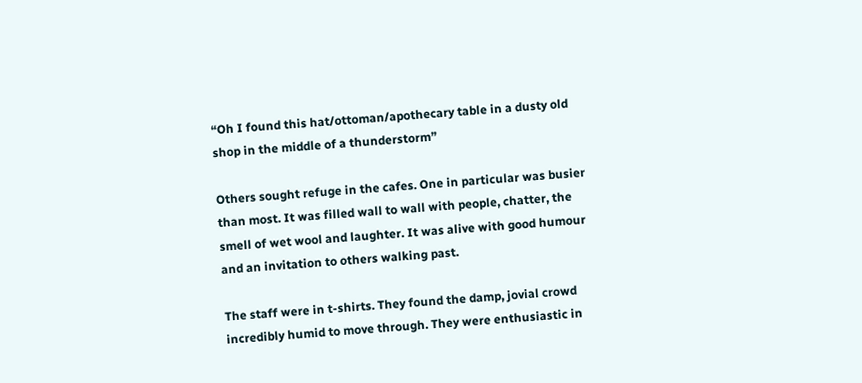“Oh I found this hat/ottoman/apothecary table in a dusty old shop in the middle of a thunderstorm”

Others sought refuge in the cafes. One in particular was busier than most. It was filled wall to wall with people, chatter, the smell of wet wool and laughter. It was alive with good humour and an invitation to others walking past.

The staff were in t-shirts. They found the damp, jovial crowd incredibly humid to move through. They were enthusiastic in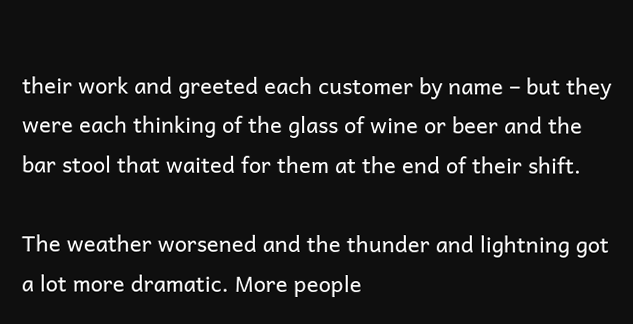their work and greeted each customer by name – but they were each thinking of the glass of wine or beer and the bar stool that waited for them at the end of their shift.

The weather worsened and the thunder and lightning got a lot more dramatic. More people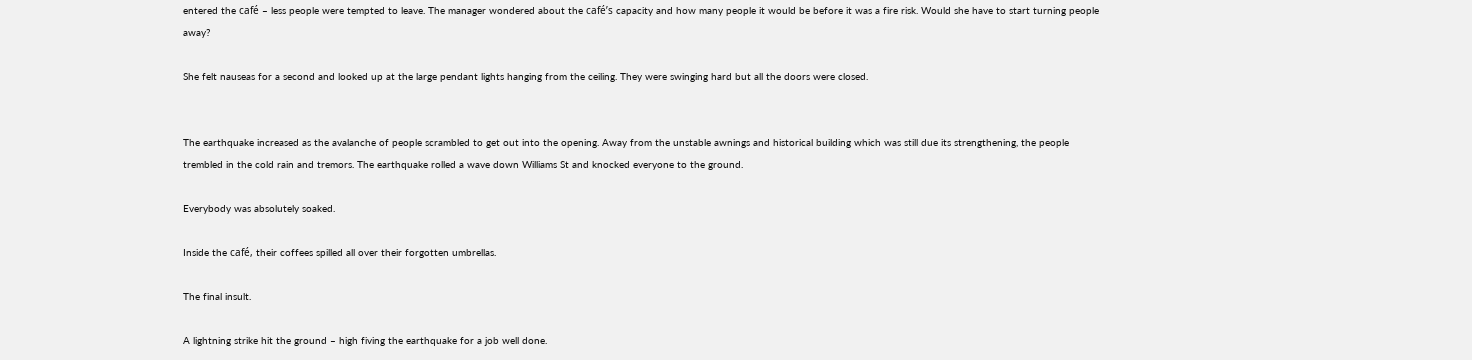entered the café – less people were tempted to leave. The manager wondered about the café’s capacity and how many people it would be before it was a fire risk. Would she have to start turning people away?

She felt nauseas for a second and looked up at the large pendant lights hanging from the ceiling. They were swinging hard but all the doors were closed.


The earthquake increased as the avalanche of people scrambled to get out into the opening. Away from the unstable awnings and historical building which was still due its strengthening, the people trembled in the cold rain and tremors. The earthquake rolled a wave down Williams St and knocked everyone to the ground.

Everybody was absolutely soaked.

Inside the café, their coffees spilled all over their forgotten umbrellas.

The final insult.

A lightning strike hit the ground – high fiving the earthquake for a job well done.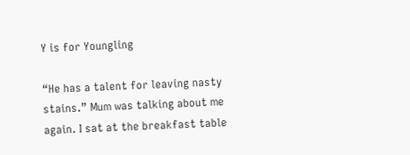Y is for Youngling

“He has a talent for leaving nasty stains.” Mum was talking about me again. I sat at the breakfast table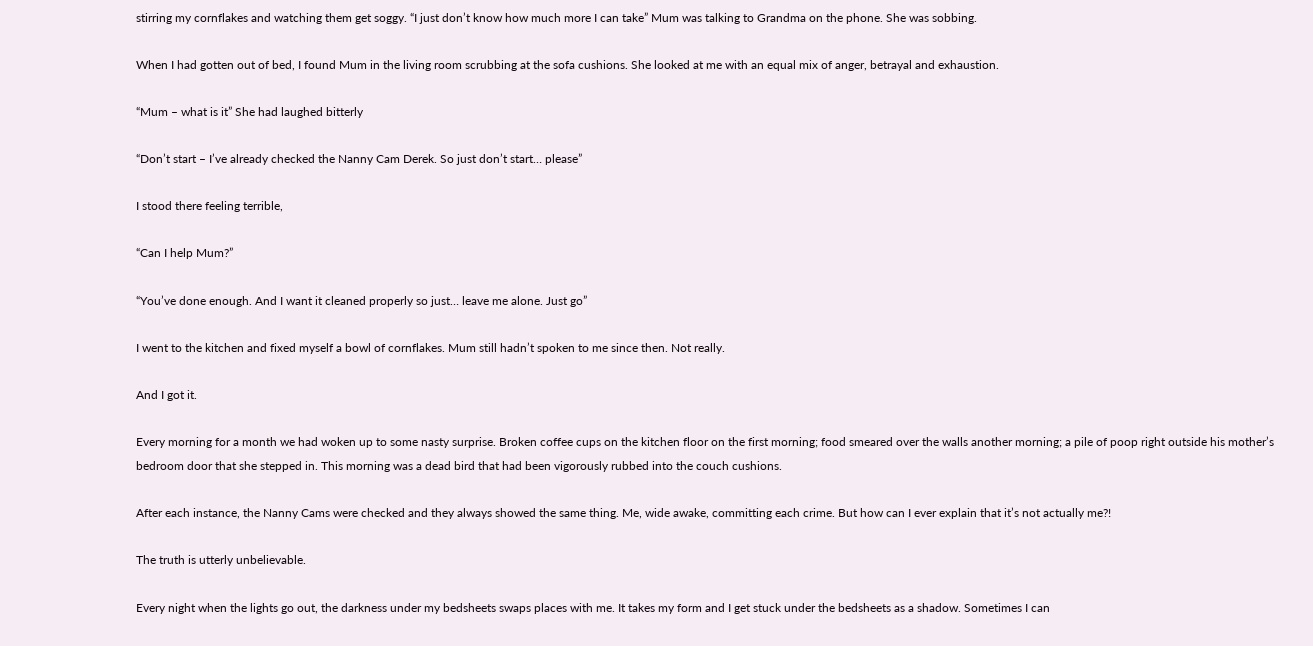stirring my cornflakes and watching them get soggy. “I just don’t know how much more I can take” Mum was talking to Grandma on the phone. She was sobbing.

When I had gotten out of bed, I found Mum in the living room scrubbing at the sofa cushions. She looked at me with an equal mix of anger, betrayal and exhaustion.

“Mum – what is it” She had laughed bitterly

“Don’t start – I’ve already checked the Nanny Cam Derek. So just don’t start… please”

I stood there feeling terrible,

“Can I help Mum?”

“You’ve done enough. And I want it cleaned properly so just… leave me alone. Just go”

I went to the kitchen and fixed myself a bowl of cornflakes. Mum still hadn’t spoken to me since then. Not really.

And I got it.

Every morning for a month we had woken up to some nasty surprise. Broken coffee cups on the kitchen floor on the first morning; food smeared over the walls another morning; a pile of poop right outside his mother’s bedroom door that she stepped in. This morning was a dead bird that had been vigorously rubbed into the couch cushions.

After each instance, the Nanny Cams were checked and they always showed the same thing. Me, wide awake, committing each crime. But how can I ever explain that it’s not actually me?!

The truth is utterly unbelievable.

Every night when the lights go out, the darkness under my bedsheets swaps places with me. It takes my form and I get stuck under the bedsheets as a shadow. Sometimes I can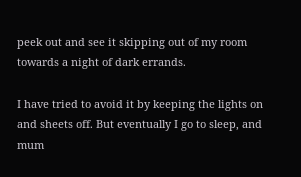peek out and see it skipping out of my room towards a night of dark errands.

I have tried to avoid it by keeping the lights on and sheets off. But eventually I go to sleep, and mum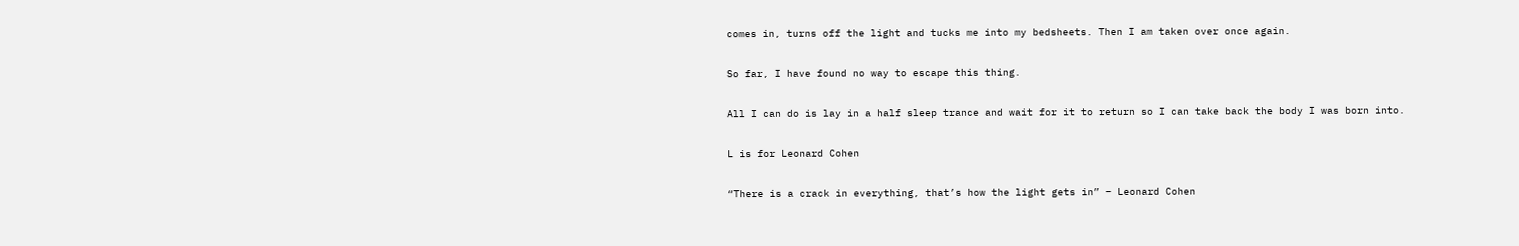comes in, turns off the light and tucks me into my bedsheets. Then I am taken over once again.

So far, I have found no way to escape this thing.

All I can do is lay in a half sleep trance and wait for it to return so I can take back the body I was born into.

L is for Leonard Cohen

“There is a crack in everything, that’s how the light gets in” – Leonard Cohen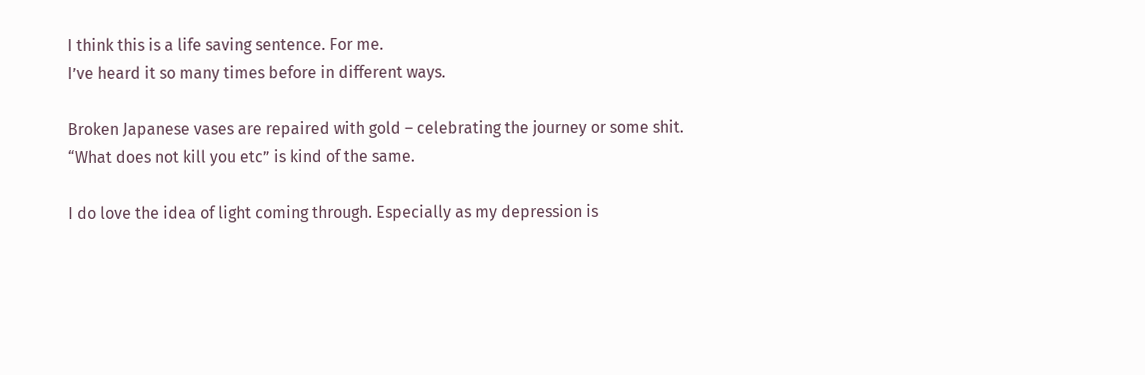I think this is a life saving sentence. For me.
I’ve heard it so many times before in different ways.

Broken Japanese vases are repaired with gold – celebrating the journey or some shit. “What does not kill you etc” is kind of the same.

I do love the idea of light coming through. Especially as my depression is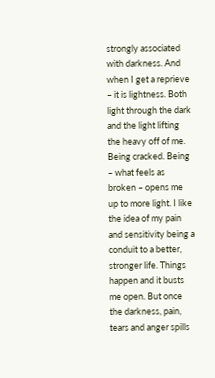strongly associated with darkness. And when I get a reprieve – it is lightness. Both light through the dark and the light lifting the heavy off of me.
Being cracked. Being – what feels as broken – opens me up to more light. I like the idea of my pain and sensitivity being a conduit to a better, stronger life. Things happen and it busts me open. But once the darkness, pain, tears and anger spills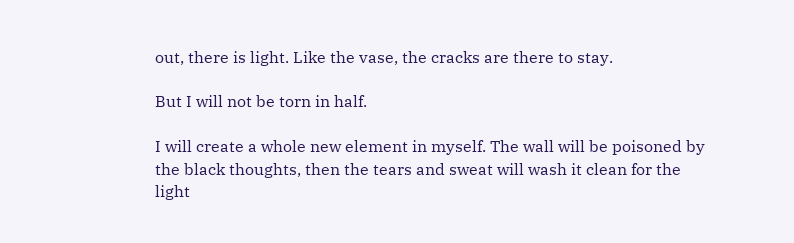out, there is light. Like the vase, the cracks are there to stay.

But I will not be torn in half.

I will create a whole new element in myself. The wall will be poisoned by the black thoughts, then the tears and sweat will wash it clean for the light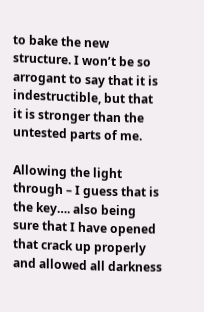to bake the new structure. I won’t be so arrogant to say that it is indestructible, but that it is stronger than the untested parts of me.

Allowing the light through – I guess that is the key…. also being sure that I have opened that crack up properly and allowed all darkness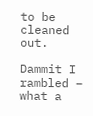to be cleaned out.

Dammit I rambled – what a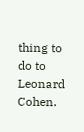thing to do to Leonard Cohen.